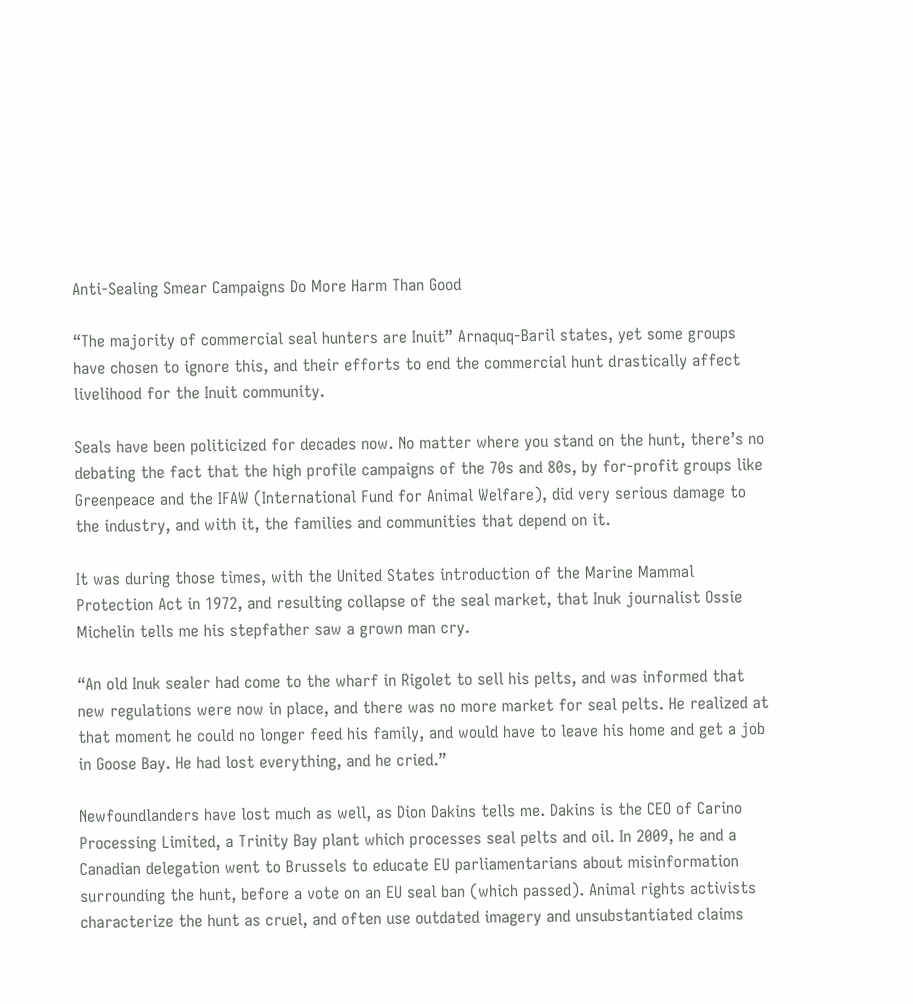Anti-Sealing Smear Campaigns Do More Harm Than Good

“The majority of commercial seal hunters are Inuit” Arnaquq-Baril states, yet some groups have chosen to ignore this, and their efforts to end the commercial hunt drastically affect livelihood for the Inuit community.

Seals have been politicized for decades now. No matter where you stand on the hunt, there’s no debating the fact that the high profile campaigns of the 70s and 80s, by for-profit groups like Greenpeace and the IFAW (International Fund for Animal Welfare), did very serious damage to the industry, and with it, the families and communities that depend on it.

It was during those times, with the United States introduction of the Marine Mammal Protection Act in 1972, and resulting collapse of the seal market, that Inuk journalist Ossie Michelin tells me his stepfather saw a grown man cry.

“An old Inuk sealer had come to the wharf in Rigolet to sell his pelts, and was informed that new regulations were now in place, and there was no more market for seal pelts. He realized at that moment he could no longer feed his family, and would have to leave his home and get a job in Goose Bay. He had lost everything, and he cried.”

Newfoundlanders have lost much as well, as Dion Dakins tells me. Dakins is the CEO of Carino Processing Limited, a Trinity Bay plant which processes seal pelts and oil. In 2009, he and a Canadian delegation went to Brussels to educate EU parliamentarians about misinformation surrounding the hunt, before a vote on an EU seal ban (which passed). Animal rights activists characterize the hunt as cruel, and often use outdated imagery and unsubstantiated claims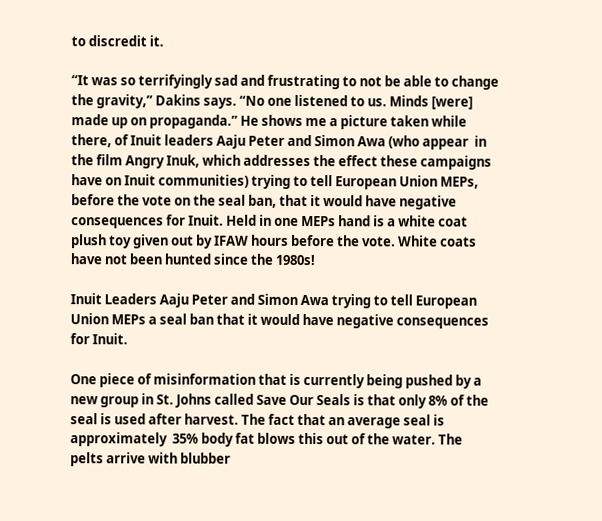to discredit it.

“It was so terrifyingly sad and frustrating to not be able to change the gravity,” Dakins says. “No one listened to us. Minds [were] made up on propaganda.” He shows me a picture taken while there, of Inuit leaders Aaju Peter and Simon Awa (who appear  in the film Angry Inuk, which addresses the effect these campaigns have on Inuit communities) trying to tell European Union MEPs, before the vote on the seal ban, that it would have negative consequences for Inuit. Held in one MEPs hand is a white coat plush toy given out by IFAW hours before the vote. White coats have not been hunted since the 1980s!

Inuit Leaders Aaju Peter and Simon Awa trying to tell European Union MEPs a seal ban that it would have negative consequences for Inuit.

One piece of misinformation that is currently being pushed by a new group in St. Johns called Save Our Seals is that only 8% of the seal is used after harvest. The fact that an average seal is approximately  35% body fat blows this out of the water. The pelts arrive with blubber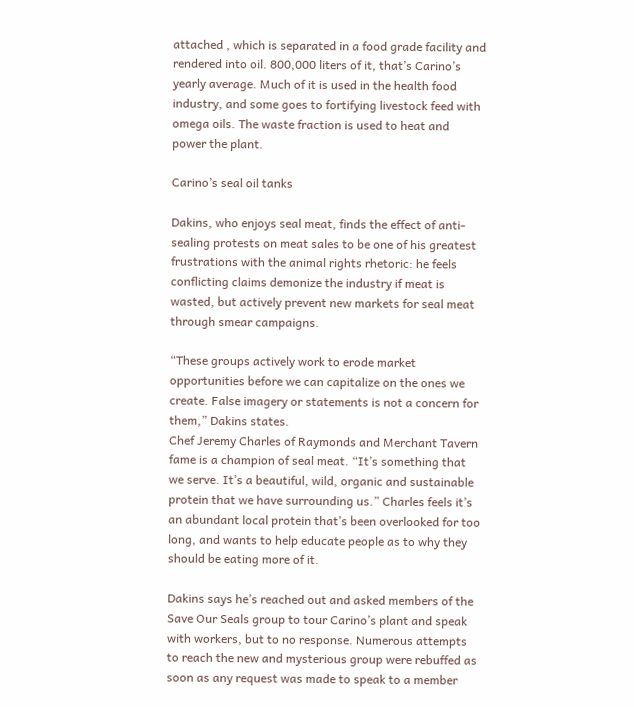attached , which is separated in a food grade facility and rendered into oil. 800,000 liters of it, that’s Carino’s yearly average. Much of it is used in the health food industry, and some goes to fortifying livestock feed with omega oils. The waste fraction is used to heat and power the plant.

Carino’s seal oil tanks

Dakins, who enjoys seal meat, finds the effect of anti-sealing protests on meat sales to be one of his greatest frustrations with the animal rights rhetoric: he feels conflicting claims demonize the industry if meat is wasted, but actively prevent new markets for seal meat through smear campaigns.

“These groups actively work to erode market opportunities before we can capitalize on the ones we create. False imagery or statements is not a concern for them,” Dakins states.
Chef Jeremy Charles of Raymonds and Merchant Tavern fame is a champion of seal meat. “It’s something that we serve. It’s a beautiful, wild, organic and sustainable protein that we have surrounding us.” Charles feels it’s an abundant local protein that’s been overlooked for too long, and wants to help educate people as to why they should be eating more of it.

Dakins says he’s reached out and asked members of the Save Our Seals group to tour Carino’s plant and speak with workers, but to no response. Numerous attempts to reach the new and mysterious group were rebuffed as soon as any request was made to speak to a member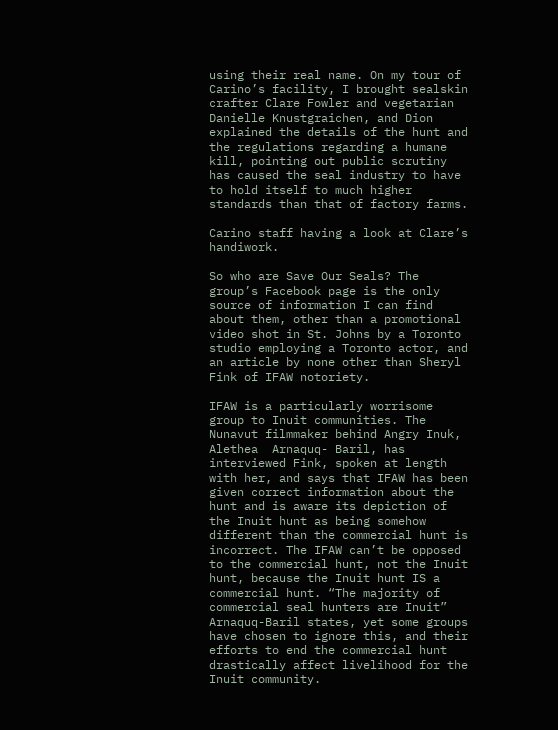using their real name. On my tour of Carino’s facility, I brought sealskin crafter Clare Fowler and vegetarian Danielle Knustgraichen, and Dion explained the details of the hunt and the regulations regarding a humane kill, pointing out public scrutiny has caused the seal industry to have to hold itself to much higher standards than that of factory farms.

Carino staff having a look at Clare’s handiwork.

So who are Save Our Seals? The group’s Facebook page is the only source of information I can find about them, other than a promotional video shot in St. Johns by a Toronto studio employing a Toronto actor, and an article by none other than Sheryl Fink of IFAW notoriety.

IFAW is a particularly worrisome group to Inuit communities. The Nunavut filmmaker behind Angry Inuk, Alethea  Arnaquq- Baril, has interviewed Fink, spoken at length with her, and says that IFAW has been given correct information about the hunt and is aware its depiction of the Inuit hunt as being somehow different than the commercial hunt is incorrect. The IFAW can’t be opposed to the commercial hunt, not the Inuit hunt, because the Inuit hunt IS a commercial hunt. “The majority of commercial seal hunters are Inuit” Arnaquq-Baril states, yet some groups have chosen to ignore this, and their efforts to end the commercial hunt drastically affect livelihood for the Inuit community.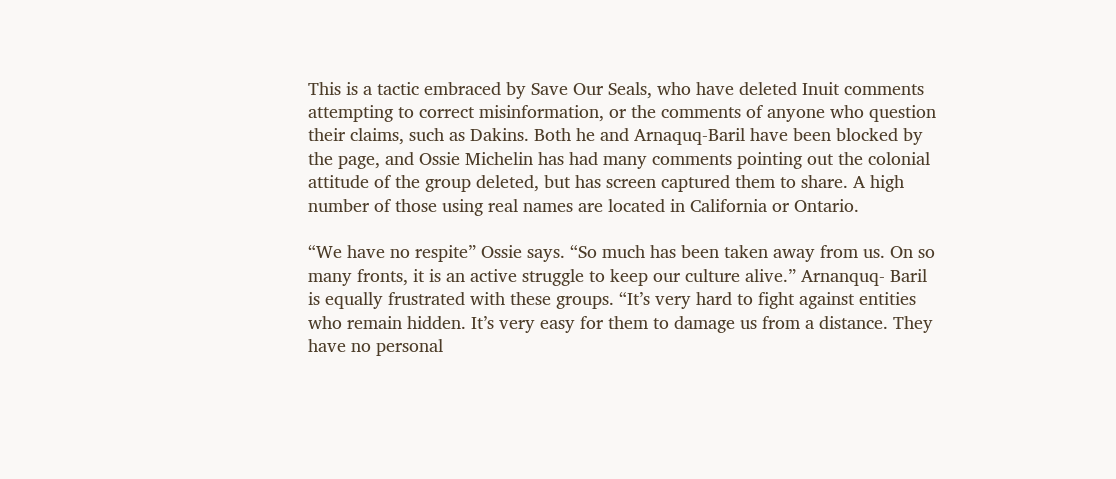This is a tactic embraced by Save Our Seals, who have deleted Inuit comments attempting to correct misinformation, or the comments of anyone who question their claims, such as Dakins. Both he and Arnaquq-Baril have been blocked by the page, and Ossie Michelin has had many comments pointing out the colonial attitude of the group deleted, but has screen captured them to share. A high number of those using real names are located in California or Ontario.

“We have no respite” Ossie says. “So much has been taken away from us. On so many fronts, it is an active struggle to keep our culture alive.” Arnanquq- Baril is equally frustrated with these groups. “It’s very hard to fight against entities who remain hidden. It’s very easy for them to damage us from a distance. They have no personal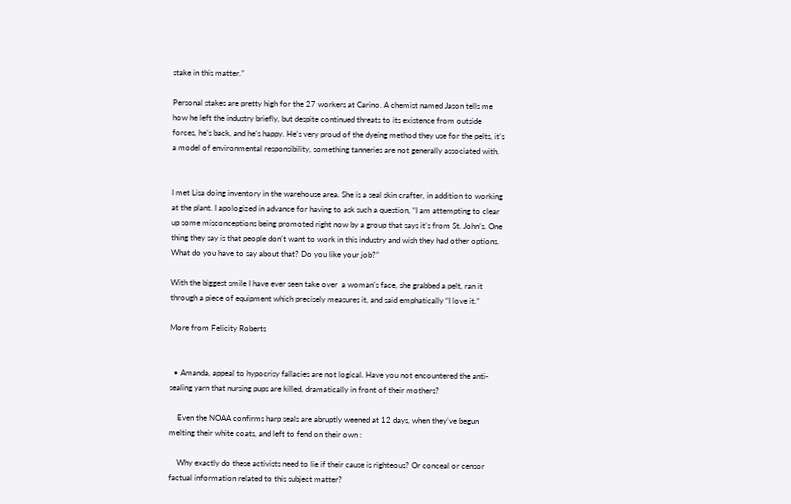stake in this matter.”

Personal stakes are pretty high for the 27 workers at Carino. A chemist named Jason tells me how he left the industry briefly, but despite continued threats to its existence from outside forces, he’s back, and he’s happy. He’s very proud of the dyeing method they use for the pelts, it’s a model of environmental responsibility, something tanneries are not generally associated with.


I met Lisa doing inventory in the warehouse area. She is a seal skin crafter, in addition to working at the plant. I apologized in advance for having to ask such a question, “I am attempting to clear up some misconceptions being promoted right now by a group that says it’s from St. John’s. One thing they say is that people don’t want to work in this industry and wish they had other options. What do you have to say about that? Do you like your job?”

With the biggest smile I have ever seen take over  a woman’s face, she grabbed a pelt, ran it through a piece of equipment which precisely measures it, and said emphatically “I love it.”

More from Felicity Roberts


  • Amanda, appeal to hypocrisy fallacies are not logical. Have you not encountered the anti-sealing yarn that nursing pups are killed, dramatically in front of their mothers?

    Even the NOAA confirms harp seals are abruptly weened at 12 days, when they’ve begun melting their white coats, and left to fend on their own :

    Why exactly do these activists need to lie if their cause is righteous? Or conceal or censor factual information related to this subject matter?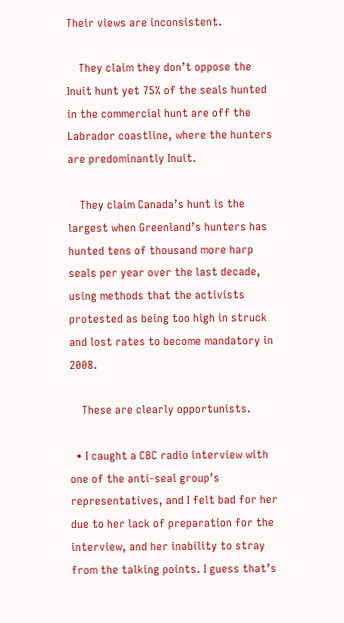Their views are inconsistent.

    They claim they don’t oppose the Inuit hunt yet 75% of the seals hunted in the commercial hunt are off the Labrador coastline, where the hunters are predominantly Inuit.

    They claim Canada’s hunt is the largest when Greenland’s hunters has hunted tens of thousand more harp seals per year over the last decade, using methods that the activists protested as being too high in struck and lost rates to become mandatory in 2008.

    These are clearly opportunists.

  • I caught a CBC radio interview with one of the anti-seal group’s representatives, and I felt bad for her due to her lack of preparation for the interview, and her inability to stray from the talking points. I guess that’s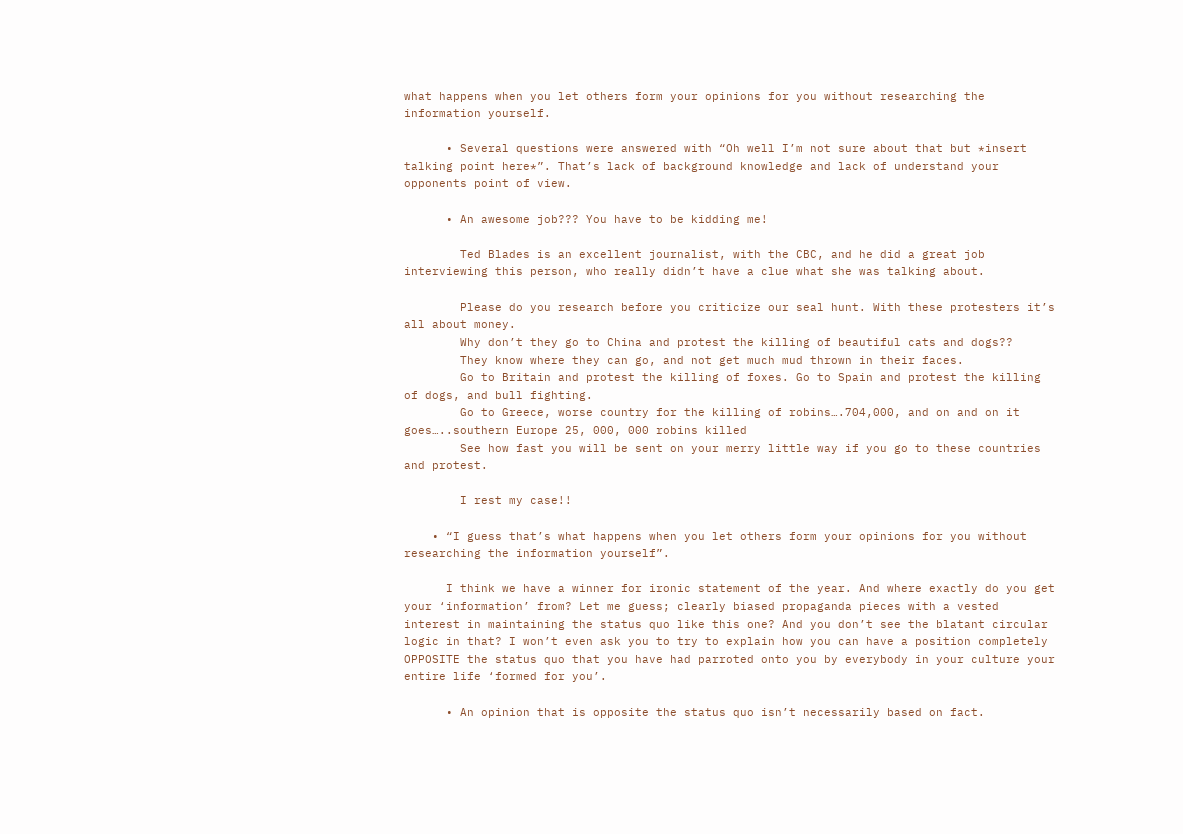what happens when you let others form your opinions for you without researching the information yourself.

      • Several questions were answered with “Oh well I’m not sure about that but *insert talking point here*”. That’s lack of background knowledge and lack of understand your opponents point of view.

      • An awesome job??? You have to be kidding me!

        Ted Blades is an excellent journalist, with the CBC, and he did a great job interviewing this person, who really didn’t have a clue what she was talking about.

        Please do you research before you criticize our seal hunt. With these protesters it’s all about money.
        Why don’t they go to China and protest the killing of beautiful cats and dogs??
        They know where they can go, and not get much mud thrown in their faces.
        Go to Britain and protest the killing of foxes. Go to Spain and protest the killing of dogs, and bull fighting.
        Go to Greece, worse country for the killing of robins….704,000, and on and on it goes…..southern Europe 25, 000, 000 robins killed
        See how fast you will be sent on your merry little way if you go to these countries and protest.

        I rest my case!!

    • “I guess that’s what happens when you let others form your opinions for you without researching the information yourself”.

      I think we have a winner for ironic statement of the year. And where exactly do you get your ‘information’ from? Let me guess; clearly biased propaganda pieces with a vested interest in maintaining the status quo like this one? And you don’t see the blatant circular logic in that? I won’t even ask you to try to explain how you can have a position completely OPPOSITE the status quo that you have had parroted onto you by everybody in your culture your entire life ‘formed for you’.

      • An opinion that is opposite the status quo isn’t necessarily based on fact.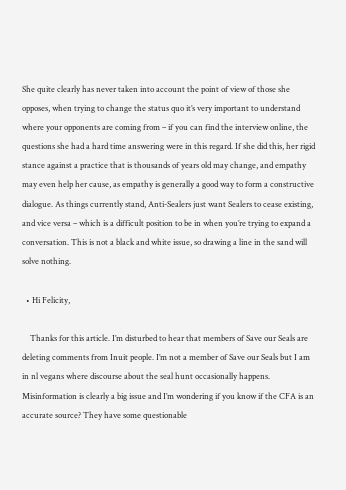She quite clearly has never taken into account the point of view of those she opposes, when trying to change the status quo it’s very important to understand where your opponents are coming from – if you can find the interview online, the questions she had a hard time answering were in this regard. If she did this, her rigid stance against a practice that is thousands of years old may change, and empathy may even help her cause, as empathy is generally a good way to form a constructive dialogue. As things currently stand, Anti-Sealers just want Sealers to cease existing, and vice versa – which is a difficult position to be in when you’re trying to expand a conversation. This is not a black and white issue, so drawing a line in the sand will solve nothing.

  • Hi Felicity,

    Thanks for this article. I’m disturbed to hear that members of Save our Seals are deleting comments from Inuit people. I’m not a member of Save our Seals but I am in nl vegans where discourse about the seal hunt occasionally happens. Misinformation is clearly a big issue and I’m wondering if you know if the CFA is an accurate source? They have some questionable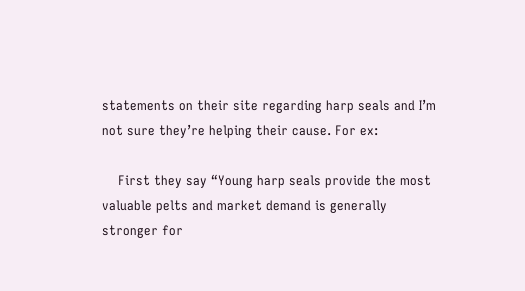statements on their site regarding harp seals and I’m not sure they’re helping their cause. For ex:

    First they say “Young harp seals provide the most valuable pelts and market demand is generally stronger for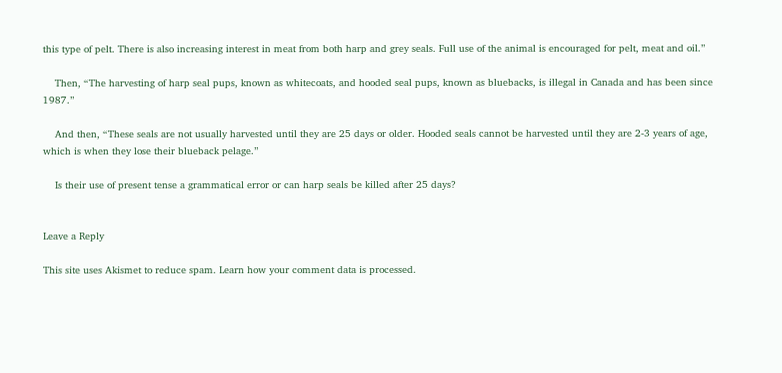this type of pelt. There is also increasing interest in meat from both harp and grey seals. Full use of the animal is encouraged for pelt, meat and oil.”

    Then, “The harvesting of harp seal pups, known as whitecoats, and hooded seal pups, known as bluebacks, is illegal in Canada and has been since 1987.”

    And then, “These seals are not usually harvested until they are 25 days or older. Hooded seals cannot be harvested until they are 2-3 years of age, which is when they lose their blueback pelage.”

    Is their use of present tense a grammatical error or can harp seals be killed after 25 days?


Leave a Reply

This site uses Akismet to reduce spam. Learn how your comment data is processed.